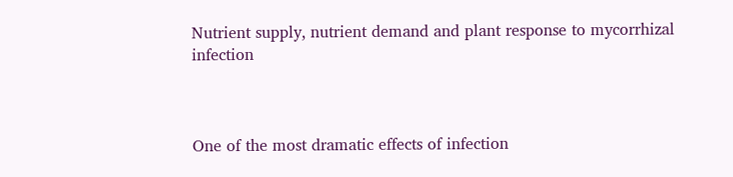Nutrient supply, nutrient demand and plant response to mycorrhizal infection



One of the most dramatic effects of infection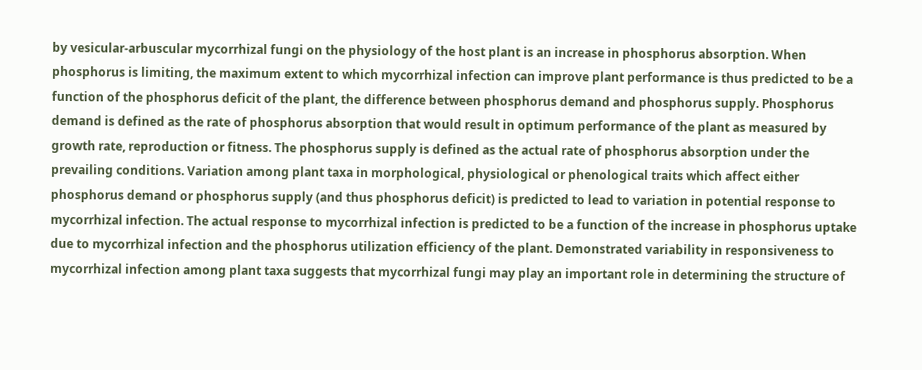by vesicular-arbuscular mycorrhizal fungi on the physiology of the host plant is an increase in phosphorus absorption. When phosphorus is limiting, the maximum extent to which mycorrhizal infection can improve plant performance is thus predicted to be a function of the phosphorus deficit of the plant, the difference between phosphorus demand and phosphorus supply. Phosphorus demand is defined as the rate of phosphorus absorption that would result in optimum performance of the plant as measured by growth rate, reproduction or fitness. The phosphorus supply is defined as the actual rate of phosphorus absorption under the prevailing conditions. Variation among plant taxa in morphological, physiological or phenological traits which affect either phosphorus demand or phosphorus supply (and thus phosphorus deficit) is predicted to lead to variation in potential response to mycorrhizal infection. The actual response to mycorrhizal infection is predicted to be a function of the increase in phosphorus uptake due to mycorrhizal infection and the phosphorus utilization efficiency of the plant. Demonstrated variability in responsiveness to mycorrhizal infection among plant taxa suggests that mycorrhizal fungi may play an important role in determining the structure of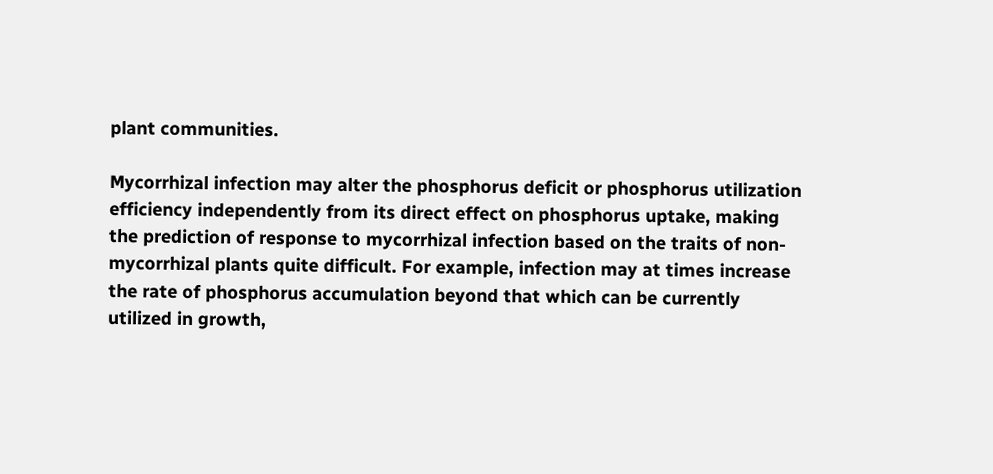plant communities.

Mycorrhizal infection may alter the phosphorus deficit or phosphorus utilization efficiency independently from its direct effect on phosphorus uptake, making the prediction of response to mycorrhizal infection based on the traits of non-mycorrhizal plants quite difficult. For example, infection may at times increase the rate of phosphorus accumulation beyond that which can be currently utilized in growth,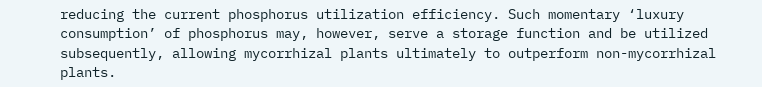reducing the current phosphorus utilization efficiency. Such momentary ‘luxury consumption’ of phosphorus may, however, serve a storage function and be utilized subsequently, allowing mycorrhizal plants ultimately to outperform non-mycorrhizal plants.